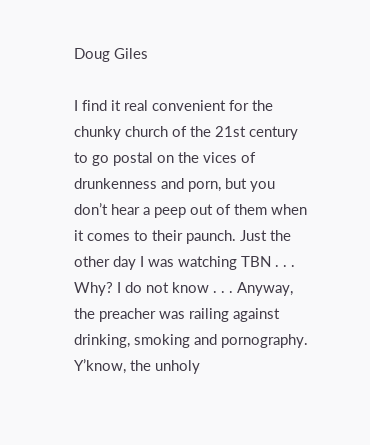Doug Giles

I find it real convenient for the chunky church of the 21st century to go postal on the vices of drunkenness and porn, but you don’t hear a peep out of them when it comes to their paunch. Just the other day I was watching TBN . . . Why? I do not know . . . Anyway, the preacher was railing against drinking, smoking and pornography. Y’know, the unholy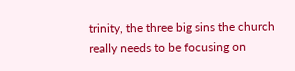trinity, the three big sins the church really needs to be focusing on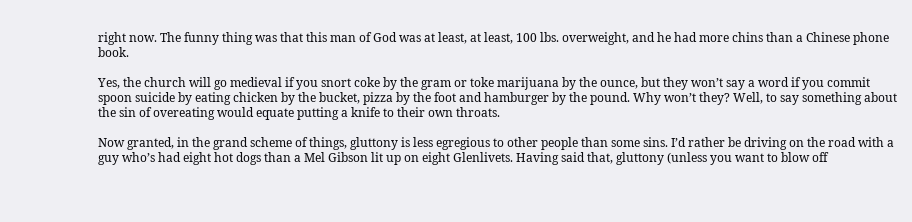right now. The funny thing was that this man of God was at least, at least, 100 lbs. overweight, and he had more chins than a Chinese phone book.

Yes, the church will go medieval if you snort coke by the gram or toke marijuana by the ounce, but they won’t say a word if you commit spoon suicide by eating chicken by the bucket, pizza by the foot and hamburger by the pound. Why won’t they? Well, to say something about the sin of overeating would equate putting a knife to their own throats.

Now granted, in the grand scheme of things, gluttony is less egregious to other people than some sins. I’d rather be driving on the road with a guy who’s had eight hot dogs than a Mel Gibson lit up on eight Glenlivets. Having said that, gluttony (unless you want to blow off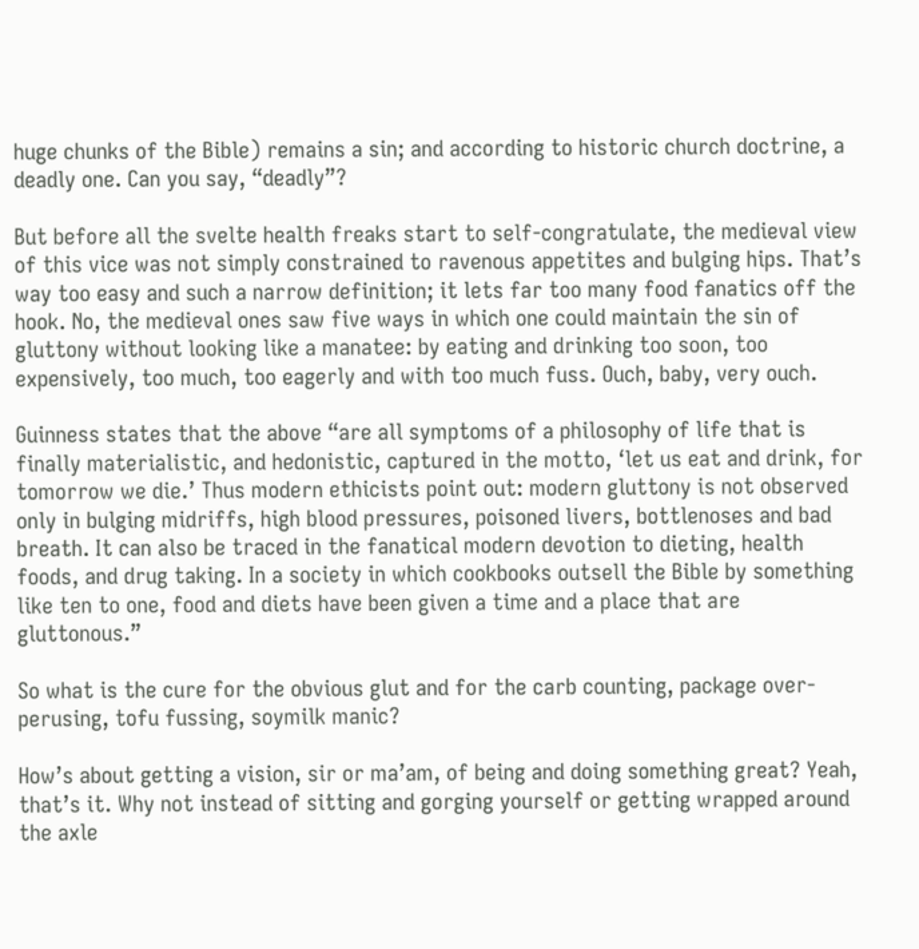huge chunks of the Bible) remains a sin; and according to historic church doctrine, a deadly one. Can you say, “deadly”?

But before all the svelte health freaks start to self-congratulate, the medieval view of this vice was not simply constrained to ravenous appetites and bulging hips. That’s way too easy and such a narrow definition; it lets far too many food fanatics off the hook. No, the medieval ones saw five ways in which one could maintain the sin of gluttony without looking like a manatee: by eating and drinking too soon, too expensively, too much, too eagerly and with too much fuss. Ouch, baby, very ouch.

Guinness states that the above “are all symptoms of a philosophy of life that is finally materialistic, and hedonistic, captured in the motto, ‘let us eat and drink, for tomorrow we die.’ Thus modern ethicists point out: modern gluttony is not observed only in bulging midriffs, high blood pressures, poisoned livers, bottlenoses and bad breath. It can also be traced in the fanatical modern devotion to dieting, health foods, and drug taking. In a society in which cookbooks outsell the Bible by something like ten to one, food and diets have been given a time and a place that are gluttonous.”

So what is the cure for the obvious glut and for the carb counting, package over-perusing, tofu fussing, soymilk manic?

How’s about getting a vision, sir or ma’am, of being and doing something great? Yeah, that’s it. Why not instead of sitting and gorging yourself or getting wrapped around the axle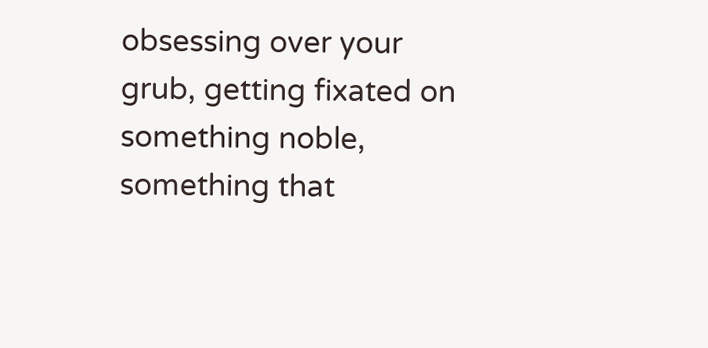obsessing over your grub, getting fixated on something noble, something that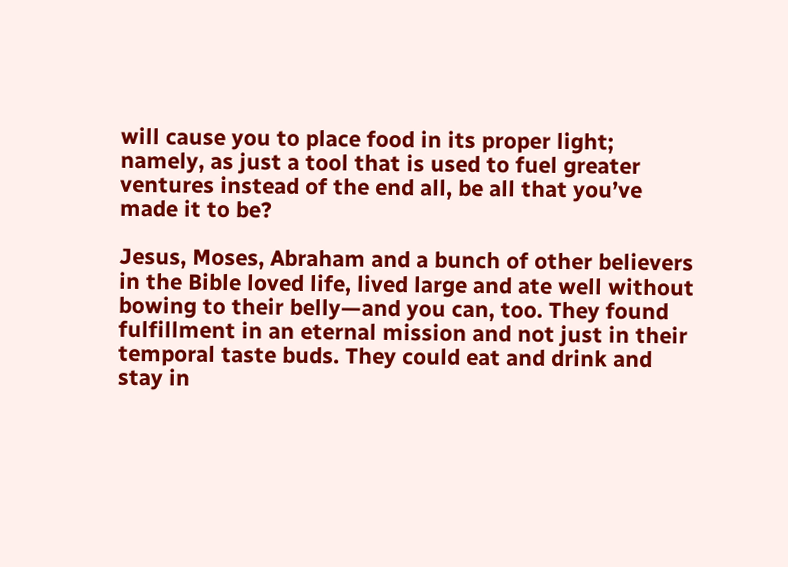will cause you to place food in its proper light; namely, as just a tool that is used to fuel greater ventures instead of the end all, be all that you’ve made it to be?

Jesus, Moses, Abraham and a bunch of other believers in the Bible loved life, lived large and ate well without bowing to their belly—and you can, too. They found fulfillment in an eternal mission and not just in their temporal taste buds. They could eat and drink and stay in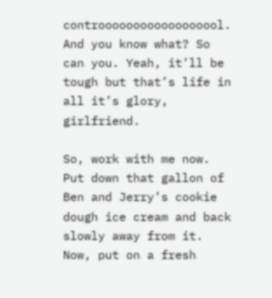controooooooooooooooool. And you know what? So can you. Yeah, it’ll be tough but that’s life in all it’s glory, girlfriend.

So, work with me now. Put down that gallon of Ben and Jerry’s cookie dough ice cream and back slowly away from it. Now, put on a fresh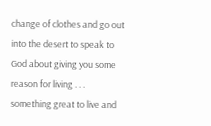change of clothes and go out into the desert to speak to God about giving you some reason for living . . . something great to live and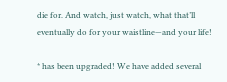die for. And watch, just watch, what that’ll eventually do for your waistline—and your life!

* has been upgraded! We have added several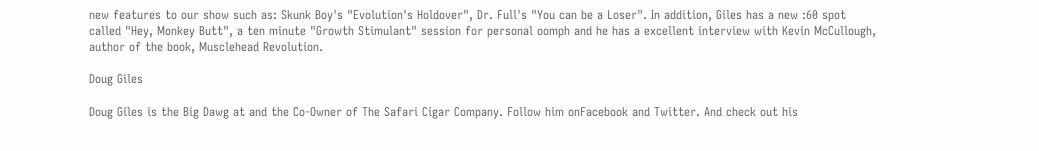new features to our show such as: Skunk Boy's "Evolution's Holdover", Dr. Full's "You can be a Loser". In addition, Giles has a new :60 spot called "Hey, Monkey Butt", a ten minute "Growth Stimulant" session for personal oomph and he has a excellent interview with Kevin McCullough, author of the book, Musclehead Revolution.

Doug Giles

Doug Giles is the Big Dawg at and the Co-Owner of The Safari Cigar Company. Follow him onFacebook and Twitter. And check out his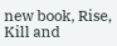new book, Rise, Kill and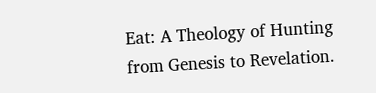Eat: A Theology of Hunting from Genesis to Revelation.